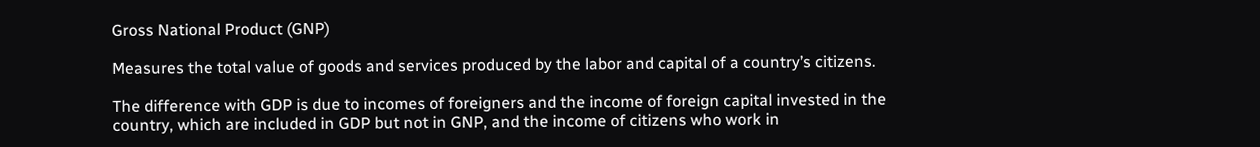Gross National Product (GNP)

Measures the total value of goods and services produced by the labor and capital of a country’s citizens.

The difference with GDP is due to incomes of foreigners and the income of foreign capital invested in the country, which are included in GDP but not in GNP, and the income of citizens who work in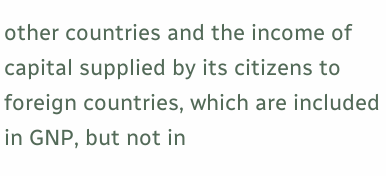other countries and the income of capital supplied by its citizens to foreign countries, which are included in GNP, but not in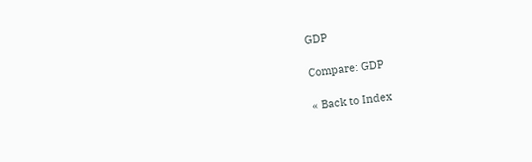GDP

Compare: GDP

« Back to Index